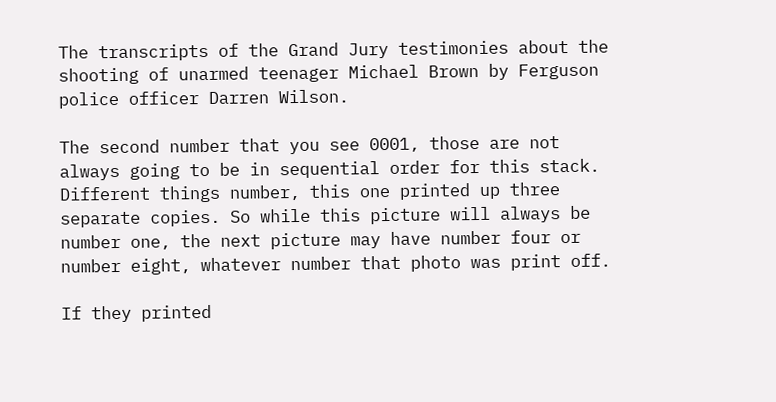The transcripts of the Grand Jury testimonies about the shooting of unarmed teenager Michael Brown by Ferguson police officer Darren Wilson.

The second number that you see 0001, those are not always going to be in sequential order for this stack. Different things number, this one printed up three separate copies. So while this picture will always be number one, the next picture may have number four or number eight, whatever number that photo was print off.

If they printed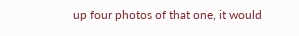up four photos of that one, it would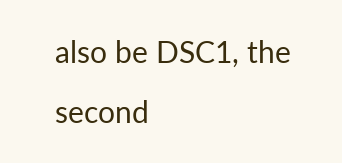also be DSC1, the second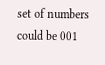set of numbers could be 001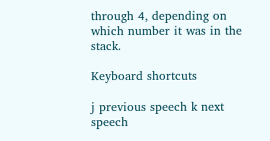through 4, depending on which number it was in the stack.

Keyboard shortcuts

j previous speech k next speech